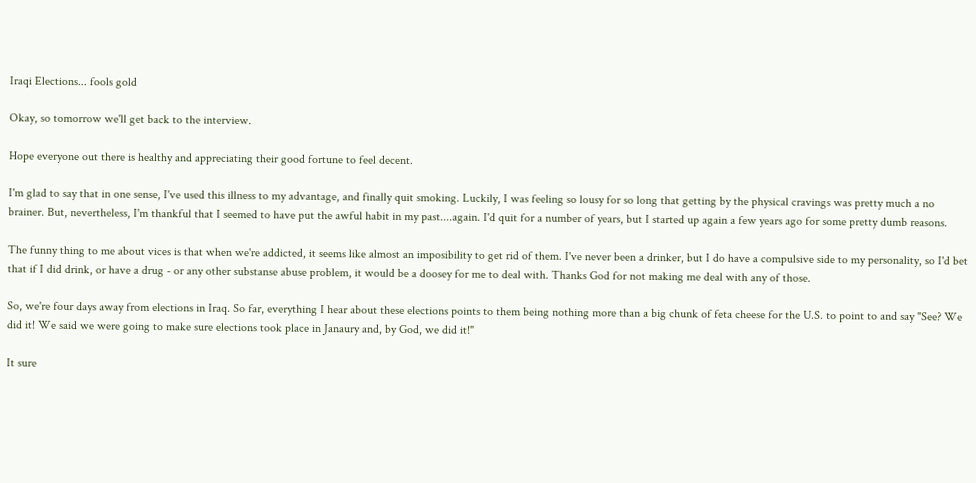Iraqi Elections... fools gold

Okay, so tomorrow we'll get back to the interview.

Hope everyone out there is healthy and appreciating their good fortune to feel decent.

I'm glad to say that in one sense, I've used this illness to my advantage, and finally quit smoking. Luckily, I was feeling so lousy for so long that getting by the physical cravings was pretty much a no brainer. But, nevertheless, I'm thankful that I seemed to have put the awful habit in my past....again. I'd quit for a number of years, but I started up again a few years ago for some pretty dumb reasons.

The funny thing to me about vices is that when we're addicted, it seems like almost an imposibility to get rid of them. I've never been a drinker, but I do have a compulsive side to my personality, so I'd bet that if I did drink, or have a drug - or any other substanse abuse problem, it would be a doosey for me to deal with. Thanks God for not making me deal with any of those.

So, we're four days away from elections in Iraq. So far, everything I hear about these elections points to them being nothing more than a big chunk of feta cheese for the U.S. to point to and say "See? We did it! We said we were going to make sure elections took place in Janaury and, by God, we did it!"

It sure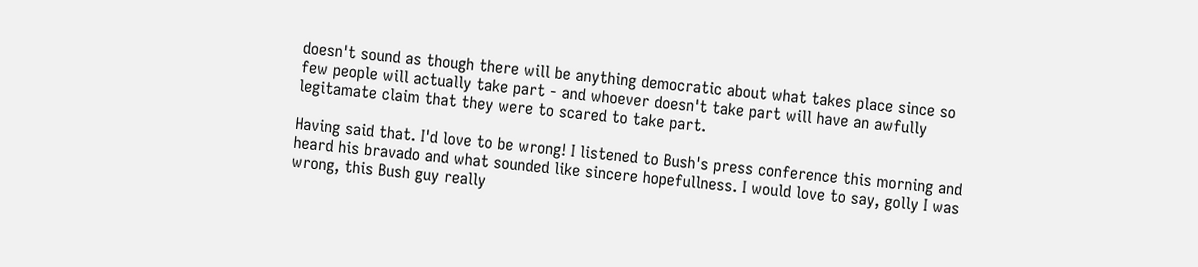doesn't sound as though there will be anything democratic about what takes place since so few people will actually take part - and whoever doesn't take part will have an awfully legitamate claim that they were to scared to take part.

Having said that. I'd love to be wrong! I listened to Bush's press conference this morning and heard his bravado and what sounded like sincere hopefullness. I would love to say, golly I was wrong, this Bush guy really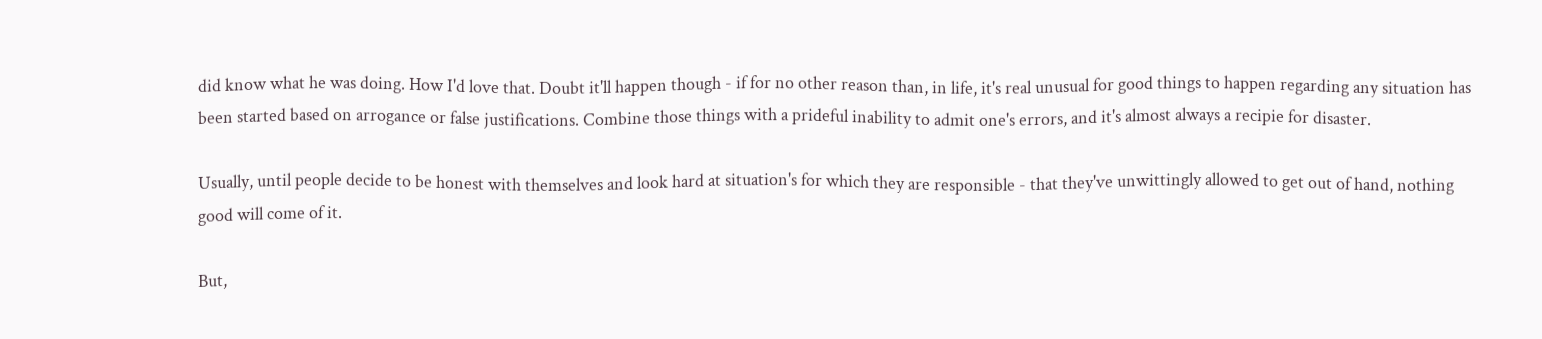did know what he was doing. How I'd love that. Doubt it'll happen though - if for no other reason than, in life, it's real unusual for good things to happen regarding any situation has been started based on arrogance or false justifications. Combine those things with a prideful inability to admit one's errors, and it's almost always a recipie for disaster.

Usually, until people decide to be honest with themselves and look hard at situation's for which they are responsible - that they've unwittingly allowed to get out of hand, nothing good will come of it.

But,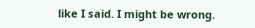like I said. I might be wrong.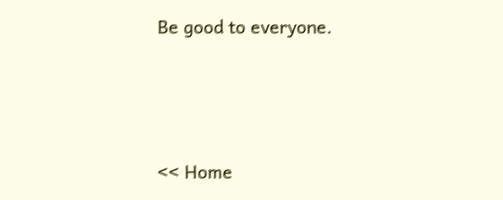Be good to everyone.




<< Home